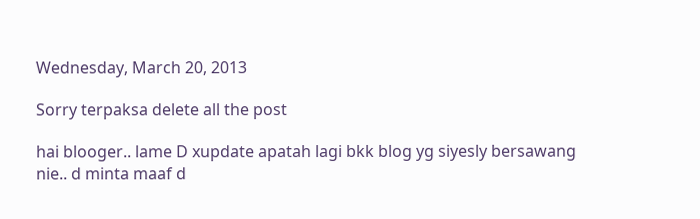Wednesday, March 20, 2013

Sorry terpaksa delete all the post

hai blooger.. lame D xupdate apatah lagi bkk blog yg siyesly bersawang nie.. d minta maaf d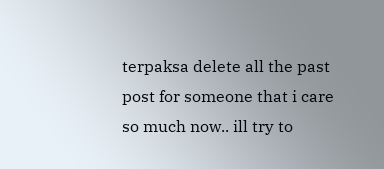terpaksa delete all the past post for someone that i care so much now.. ill try to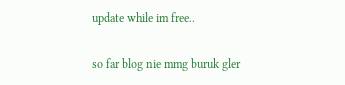update while im free..

so far blog nie mmg buruk gler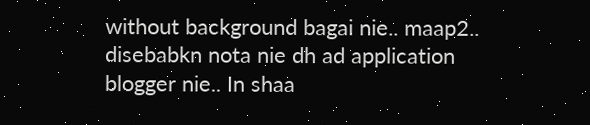without background bagai nie.. maap2.. disebabkn nota nie dh ad application blogger nie.. In shaa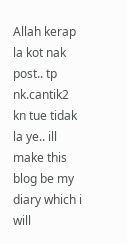Allah kerap la kot nak post.. tp nk.cantik2 kn tue tidak la ye.. ill make this blog be my diary which i will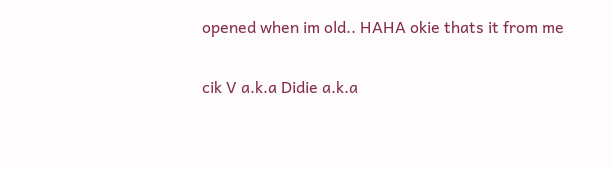opened when im old.. HAHA okie thats it from me

cik V a.k.a Didie a.k.a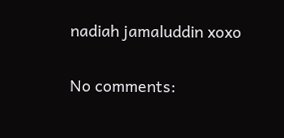nadiah jamaluddin xoxo

No comments: